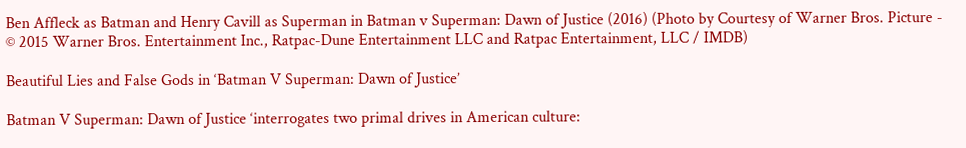Ben Affleck as Batman and Henry Cavill as Superman in Batman v Superman: Dawn of Justice (2016) (Photo by Courtesy of Warner Bros. Picture - © 2015 Warner Bros. Entertainment Inc., Ratpac-Dune Entertainment LLC and Ratpac Entertainment, LLC / IMDB)

Beautiful Lies and False Gods in ‘Batman V Superman: Dawn of Justice’

Batman V Superman: Dawn of Justice ‘interrogates two primal drives in American culture: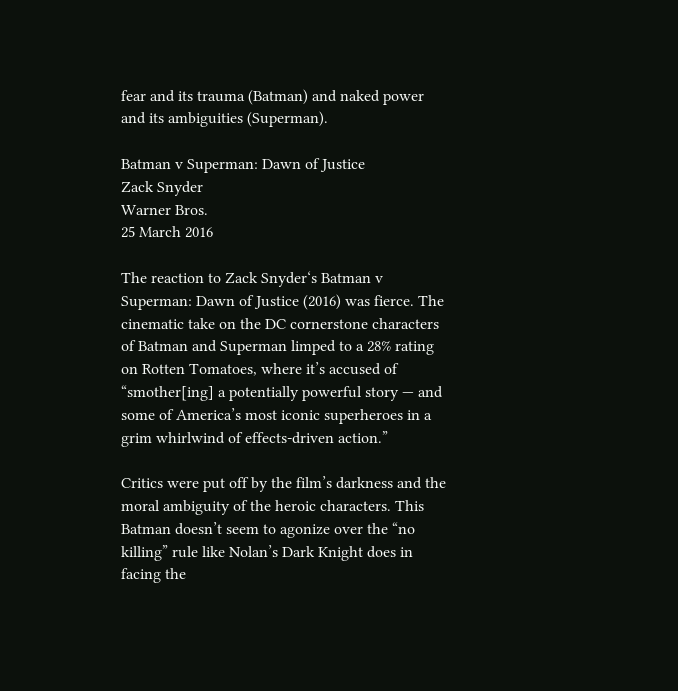fear and its trauma (Batman) and naked power and its ambiguities (Superman).

Batman v Superman: Dawn of Justice
Zack Snyder
Warner Bros.
25 March 2016

The reaction to Zack Snyder‘s Batman v Superman: Dawn of Justice (2016) was fierce. The cinematic take on the DC cornerstone characters of Batman and Superman limped to a 28% rating on Rotten Tomatoes, where it’s accused of “smother[ing] a potentially powerful story — and some of America’s most iconic superheroes in a grim whirlwind of effects-driven action.”

Critics were put off by the film’s darkness and the moral ambiguity of the heroic characters. This Batman doesn’t seem to agonize over the “no killing” rule like Nolan’s Dark Knight does in facing the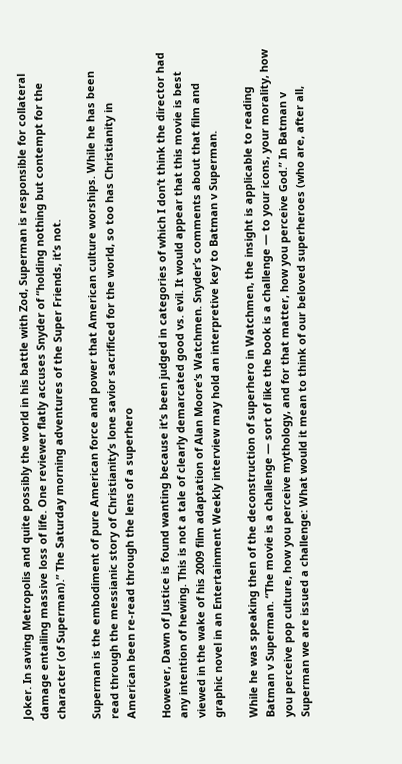Joker. In saving Metropolis and quite possibly the world in his battle with Zod, Superman is responsible for collateral damage entailing massive loss of life. One reviewer flatly accuses Snyder of “holding nothing but contempt for the character (of Superman).” The Saturday morning adventures of the Super Friends, it’s not.

Superman is the embodiment of pure American force and power that American culture worships. While he has been read through the messianic story of Christianity’s lone savior sacrificed for the world, so too has Christianity in American been re-read through the lens of a superhero

However, Dawn of Justice is found wanting because it’s been judged in categories of which I don’t think the director had any intention of hewing. This is not a tale of clearly demarcated good vs. evil. It would appear that this movie is best viewed in the wake of his 2009 film adaptation of Alan Moore‘s Watchmen. Snyder’s comments about that film and graphic novel in an Entertainment Weekly interview may hold an interpretive key to Batman v Superman.

While he was speaking then of the deconstruction of superhero in Watchmen, the insight is applicable to reading Batman v Superman. “The movie is a challenge — sort of like the book is a challenge — to your icons, your morality, how you perceive pop culture, how you perceive mythology, and for that matter, how you perceive God.” In Batman v Superman we are issued a challenge: What would it mean to think of our beloved superheroes (who are, after all,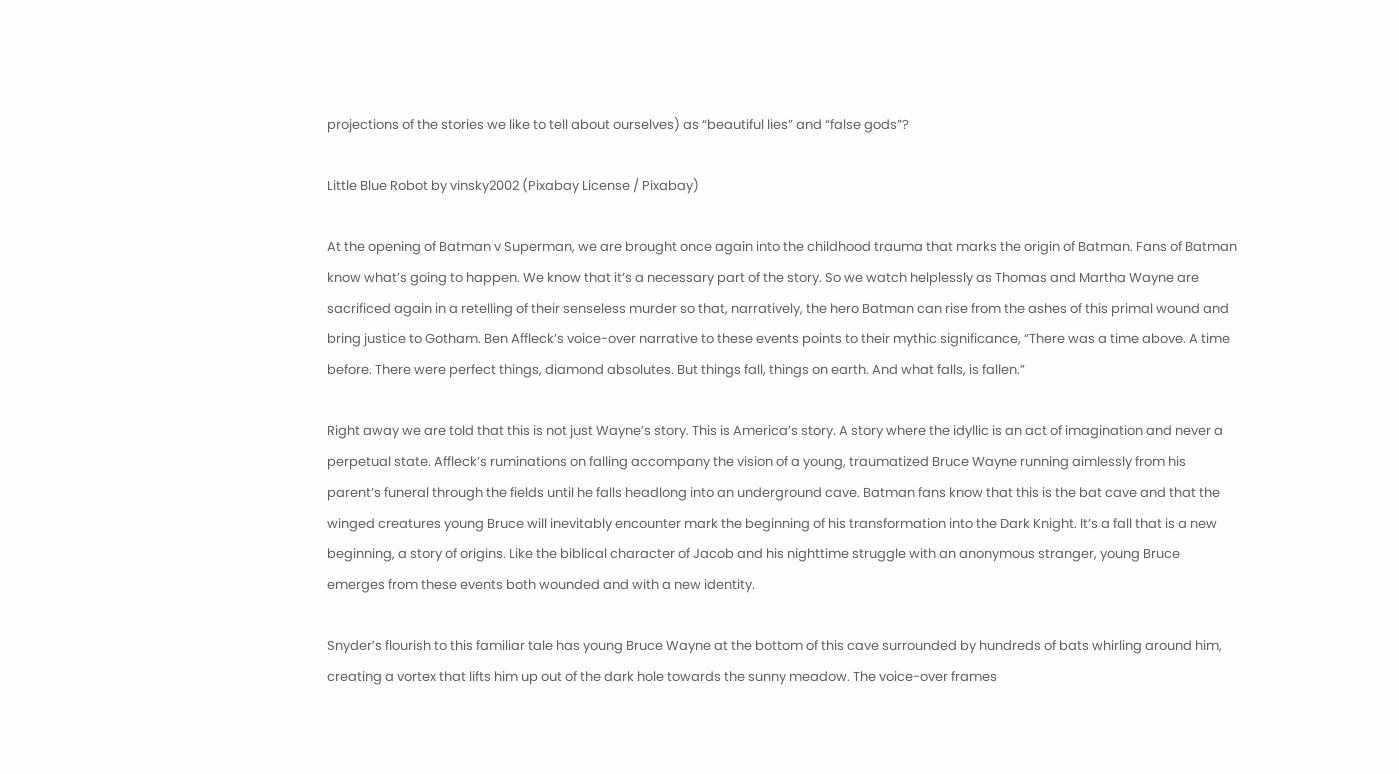projections of the stories we like to tell about ourselves) as “beautiful lies” and “false gods”?

Little Blue Robot by vinsky2002 (Pixabay License / Pixabay)

At the opening of Batman v Superman, we are brought once again into the childhood trauma that marks the origin of Batman. Fans of Batman know what’s going to happen. We know that it’s a necessary part of the story. So we watch helplessly as Thomas and Martha Wayne are sacrificed again in a retelling of their senseless murder so that, narratively, the hero Batman can rise from the ashes of this primal wound and bring justice to Gotham. Ben Affleck’s voice-over narrative to these events points to their mythic significance, “There was a time above. A time before. There were perfect things, diamond absolutes. But things fall, things on earth. And what falls, is fallen.”

Right away we are told that this is not just Wayne’s story. This is America’s story. A story where the idyllic is an act of imagination and never a perpetual state. Affleck’s ruminations on falling accompany the vision of a young, traumatized Bruce Wayne running aimlessly from his parent’s funeral through the fields until he falls headlong into an underground cave. Batman fans know that this is the bat cave and that the winged creatures young Bruce will inevitably encounter mark the beginning of his transformation into the Dark Knight. It’s a fall that is a new beginning, a story of origins. Like the biblical character of Jacob and his nighttime struggle with an anonymous stranger, young Bruce emerges from these events both wounded and with a new identity.

Snyder’s flourish to this familiar tale has young Bruce Wayne at the bottom of this cave surrounded by hundreds of bats whirling around him, creating a vortex that lifts him up out of the dark hole towards the sunny meadow. The voice-over frames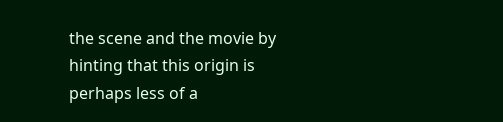the scene and the movie by hinting that this origin is perhaps less of a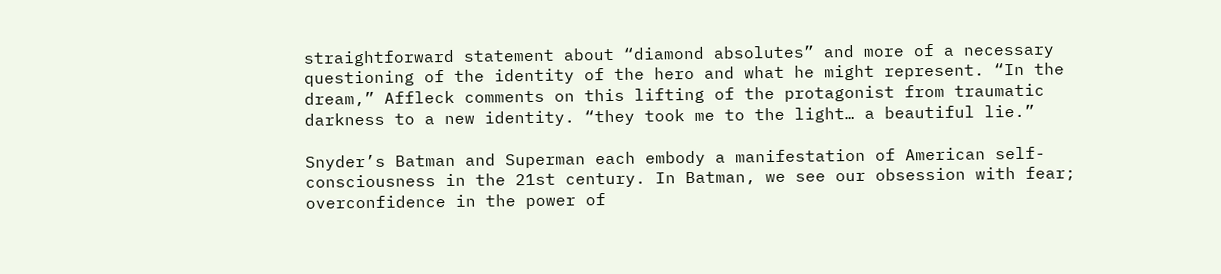straightforward statement about “diamond absolutes” and more of a necessary questioning of the identity of the hero and what he might represent. “In the dream,” Affleck comments on this lifting of the protagonist from traumatic darkness to a new identity. “they took me to the light… a beautiful lie.”

Snyder’s Batman and Superman each embody a manifestation of American self-consciousness in the 21st century. In Batman, we see our obsession with fear; overconfidence in the power of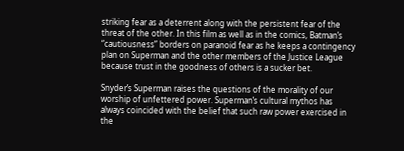striking fear as a deterrent along with the persistent fear of the threat of the other. In this film as well as in the comics, Batman’s “cautiousness” borders on paranoid fear as he keeps a contingency plan on Superman and the other members of the Justice League because trust in the goodness of others is a sucker bet.

Snyder’s Superman raises the questions of the morality of our worship of unfettered power. Superman’s cultural mythos has always coincided with the belief that such raw power exercised in the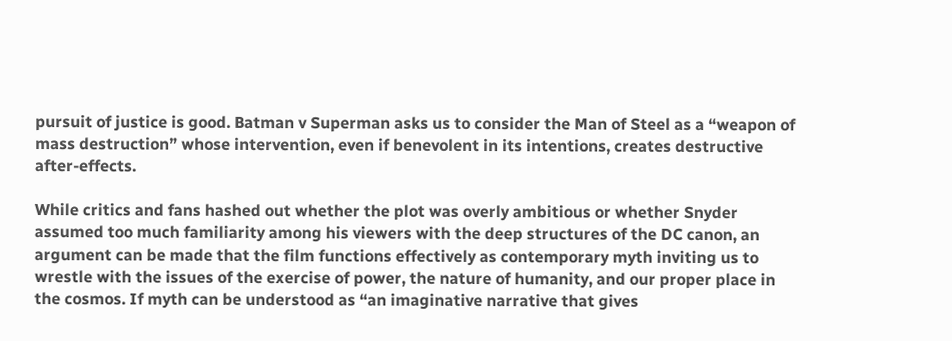pursuit of justice is good. Batman v Superman asks us to consider the Man of Steel as a “weapon of mass destruction” whose intervention, even if benevolent in its intentions, creates destructive after-effects.

While critics and fans hashed out whether the plot was overly ambitious or whether Snyder assumed too much familiarity among his viewers with the deep structures of the DC canon, an argument can be made that the film functions effectively as contemporary myth inviting us to wrestle with the issues of the exercise of power, the nature of humanity, and our proper place in the cosmos. If myth can be understood as “an imaginative narrative that gives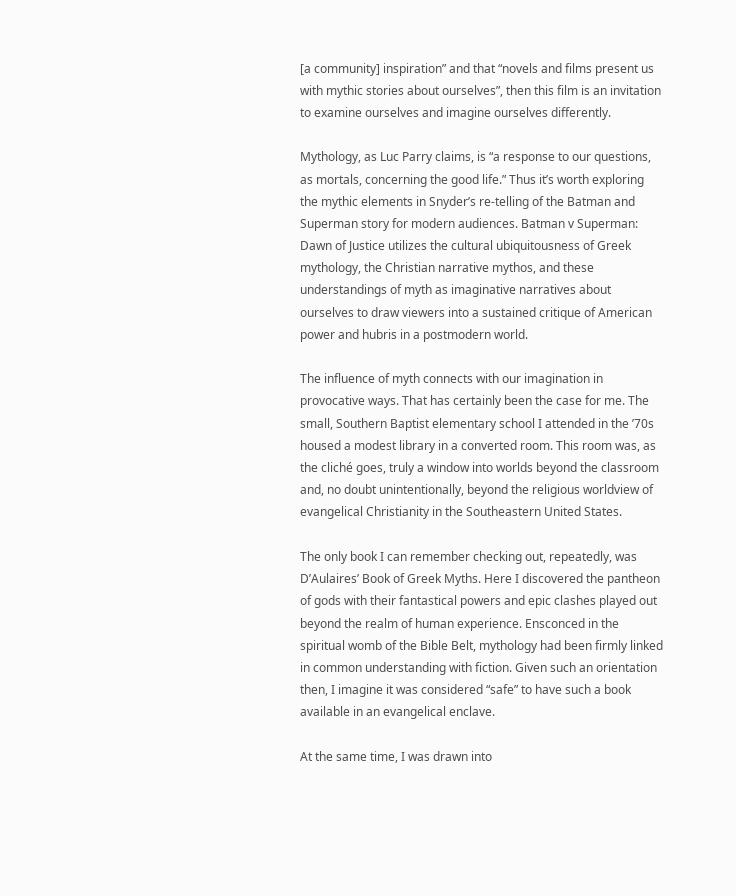[a community] inspiration” and that “novels and films present us with mythic stories about ourselves”, then this film is an invitation to examine ourselves and imagine ourselves differently.

Mythology, as Luc Parry claims, is “a response to our questions, as mortals, concerning the good life.” Thus it’s worth exploring the mythic elements in Snyder’s re-telling of the Batman and Superman story for modern audiences. Batman v Superman: Dawn of Justice utilizes the cultural ubiquitousness of Greek mythology, the Christian narrative mythos, and these understandings of myth as imaginative narratives about ourselves to draw viewers into a sustained critique of American power and hubris in a postmodern world.

The influence of myth connects with our imagination in provocative ways. That has certainly been the case for me. The small, Southern Baptist elementary school I attended in the ’70s housed a modest library in a converted room. This room was, as the cliché goes, truly a window into worlds beyond the classroom and, no doubt unintentionally, beyond the religious worldview of evangelical Christianity in the Southeastern United States.

The only book I can remember checking out, repeatedly, was D’Aulaires’ Book of Greek Myths. Here I discovered the pantheon of gods with their fantastical powers and epic clashes played out beyond the realm of human experience. Ensconced in the spiritual womb of the Bible Belt, mythology had been firmly linked in common understanding with fiction. Given such an orientation then, I imagine it was considered “safe” to have such a book available in an evangelical enclave.

At the same time, I was drawn into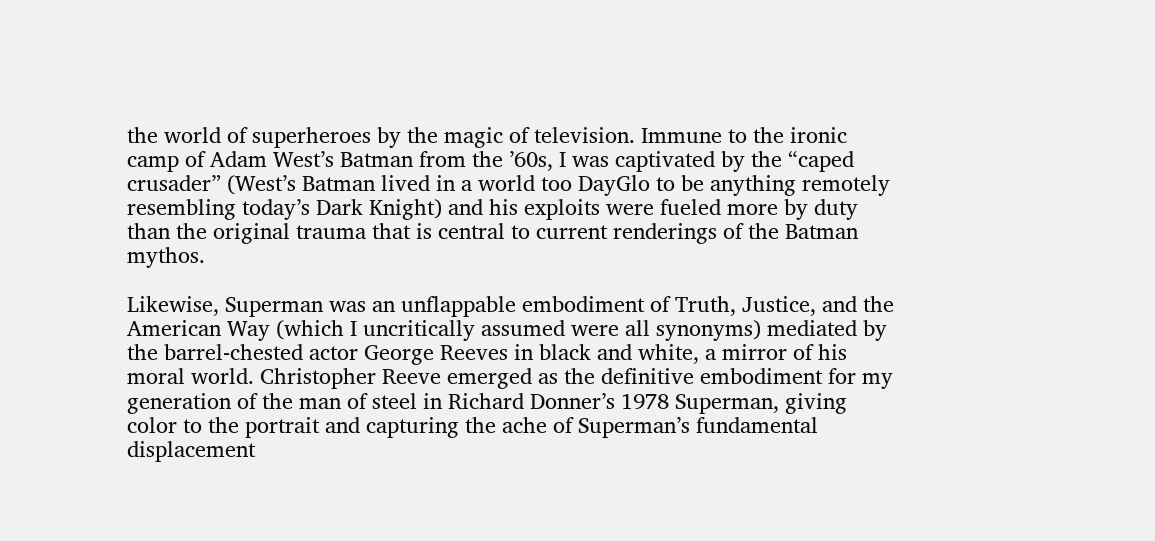the world of superheroes by the magic of television. Immune to the ironic camp of Adam West’s Batman from the ’60s, I was captivated by the “caped crusader” (West’s Batman lived in a world too DayGlo to be anything remotely resembling today’s Dark Knight) and his exploits were fueled more by duty than the original trauma that is central to current renderings of the Batman mythos.

Likewise, Superman was an unflappable embodiment of Truth, Justice, and the American Way (which I uncritically assumed were all synonyms) mediated by the barrel-chested actor George Reeves in black and white, a mirror of his moral world. Christopher Reeve emerged as the definitive embodiment for my generation of the man of steel in Richard Donner’s 1978 Superman, giving color to the portrait and capturing the ache of Superman’s fundamental displacement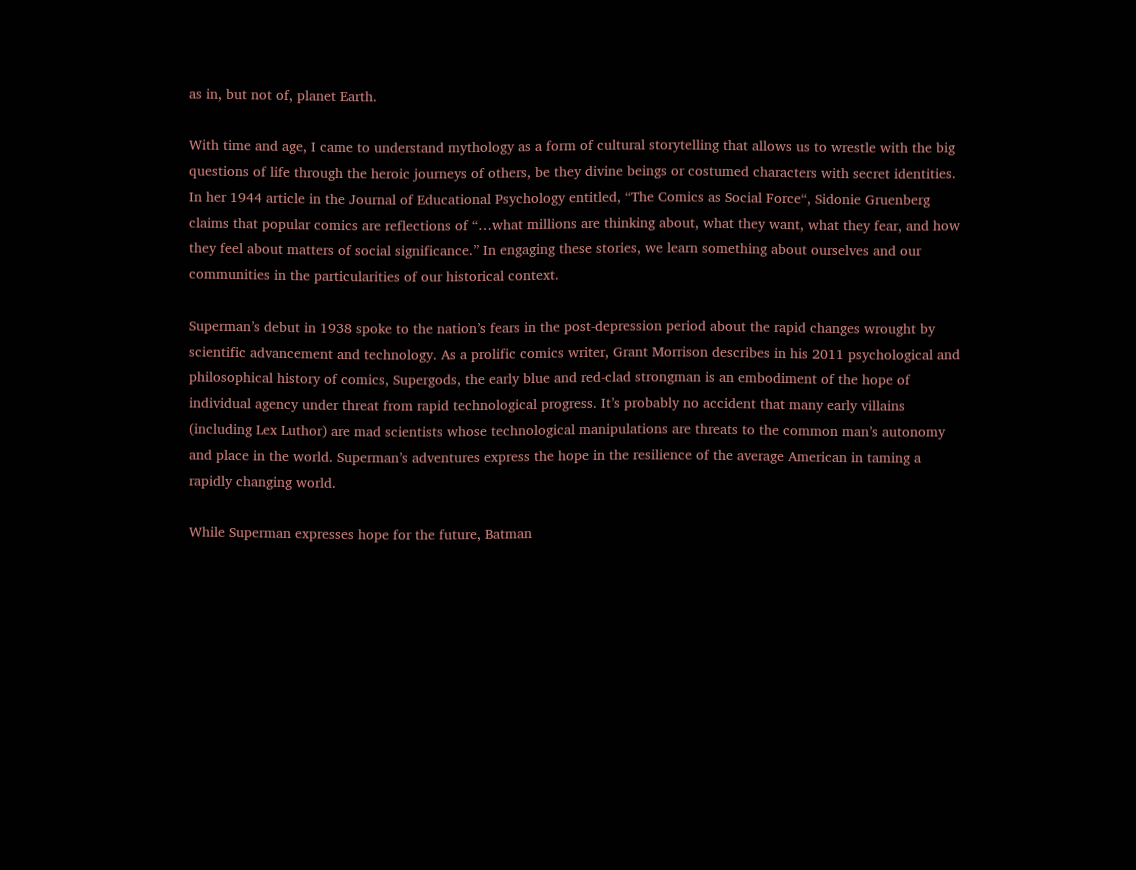as in, but not of, planet Earth.

With time and age, I came to understand mythology as a form of cultural storytelling that allows us to wrestle with the big questions of life through the heroic journeys of others, be they divine beings or costumed characters with secret identities. In her 1944 article in the Journal of Educational Psychology entitled, “The Comics as Social Force“, Sidonie Gruenberg claims that popular comics are reflections of “…what millions are thinking about, what they want, what they fear, and how they feel about matters of social significance.” In engaging these stories, we learn something about ourselves and our communities in the particularities of our historical context.

Superman’s debut in 1938 spoke to the nation’s fears in the post-depression period about the rapid changes wrought by scientific advancement and technology. As a prolific comics writer, Grant Morrison describes in his 2011 psychological and philosophical history of comics, Supergods, the early blue and red-clad strongman is an embodiment of the hope of individual agency under threat from rapid technological progress. It’s probably no accident that many early villains (including Lex Luthor) are mad scientists whose technological manipulations are threats to the common man’s autonomy and place in the world. Superman’s adventures express the hope in the resilience of the average American in taming a rapidly changing world.

While Superman expresses hope for the future, Batman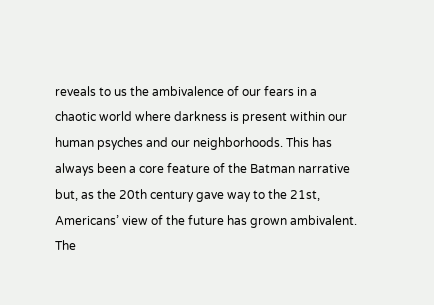reveals to us the ambivalence of our fears in a chaotic world where darkness is present within our human psyches and our neighborhoods. This has always been a core feature of the Batman narrative but, as the 20th century gave way to the 21st, Americans’ view of the future has grown ambivalent. The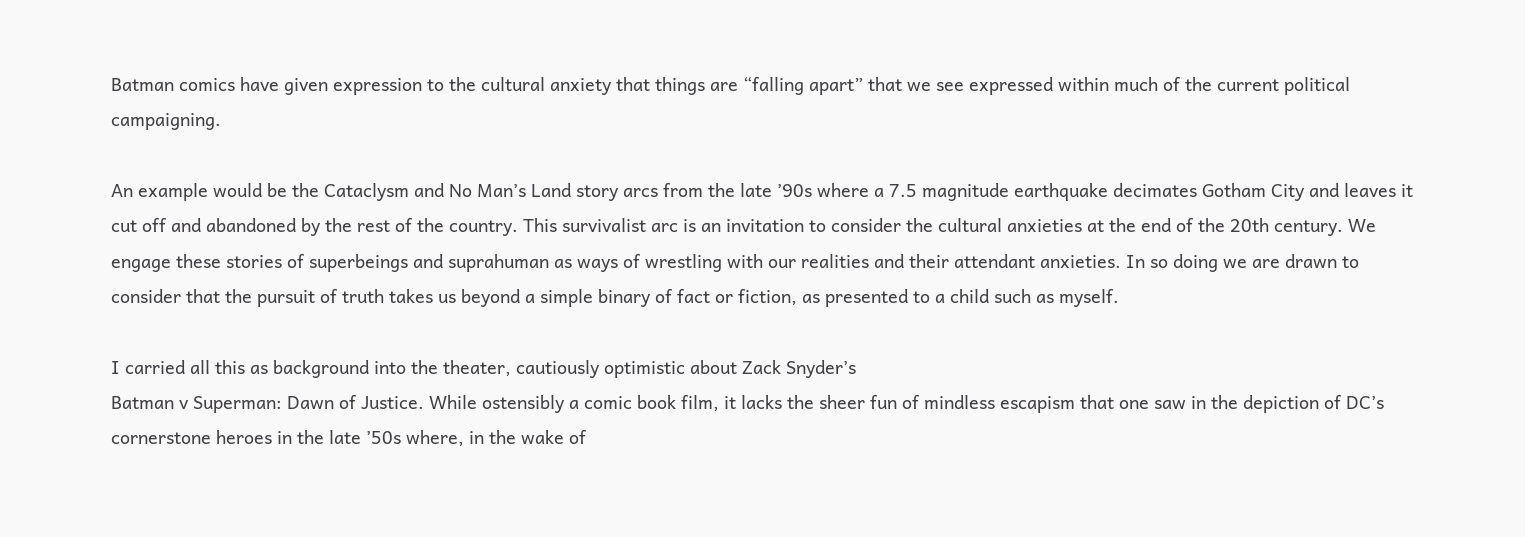Batman comics have given expression to the cultural anxiety that things are “falling apart” that we see expressed within much of the current political campaigning.

An example would be the Cataclysm and No Man’s Land story arcs from the late ’90s where a 7.5 magnitude earthquake decimates Gotham City and leaves it cut off and abandoned by the rest of the country. This survivalist arc is an invitation to consider the cultural anxieties at the end of the 20th century. We engage these stories of superbeings and suprahuman as ways of wrestling with our realities and their attendant anxieties. In so doing we are drawn to consider that the pursuit of truth takes us beyond a simple binary of fact or fiction, as presented to a child such as myself.

I carried all this as background into the theater, cautiously optimistic about Zack Snyder’s
Batman v Superman: Dawn of Justice. While ostensibly a comic book film, it lacks the sheer fun of mindless escapism that one saw in the depiction of DC’s cornerstone heroes in the late ’50s where, in the wake of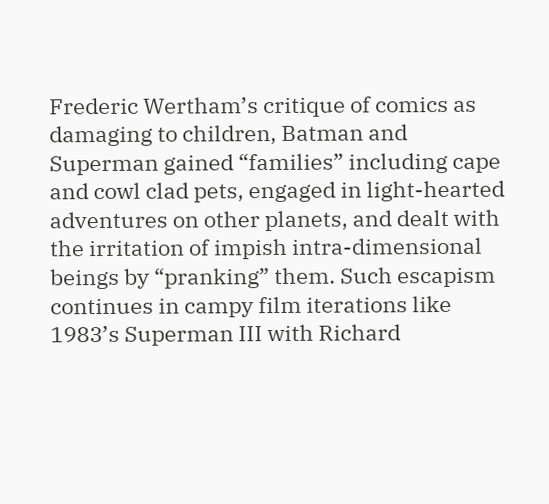Frederic Wertham’s critique of comics as damaging to children, Batman and Superman gained “families” including cape and cowl clad pets, engaged in light-hearted adventures on other planets, and dealt with the irritation of impish intra-dimensional beings by “pranking” them. Such escapism continues in campy film iterations like 1983’s Superman III with Richard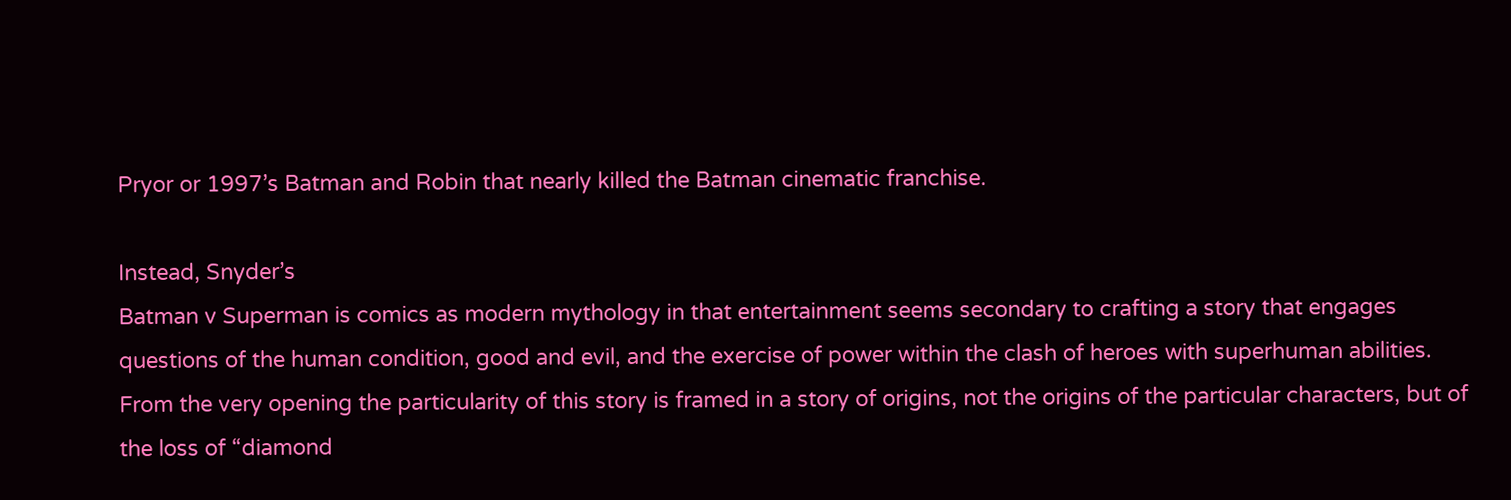Pryor or 1997’s Batman and Robin that nearly killed the Batman cinematic franchise.

Instead, Snyder’s
Batman v Superman is comics as modern mythology in that entertainment seems secondary to crafting a story that engages questions of the human condition, good and evil, and the exercise of power within the clash of heroes with superhuman abilities. From the very opening the particularity of this story is framed in a story of origins, not the origins of the particular characters, but of the loss of “diamond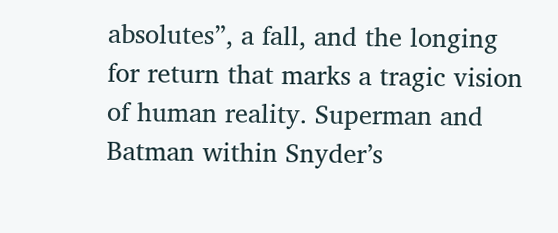absolutes”, a fall, and the longing for return that marks a tragic vision of human reality. Superman and Batman within Snyder’s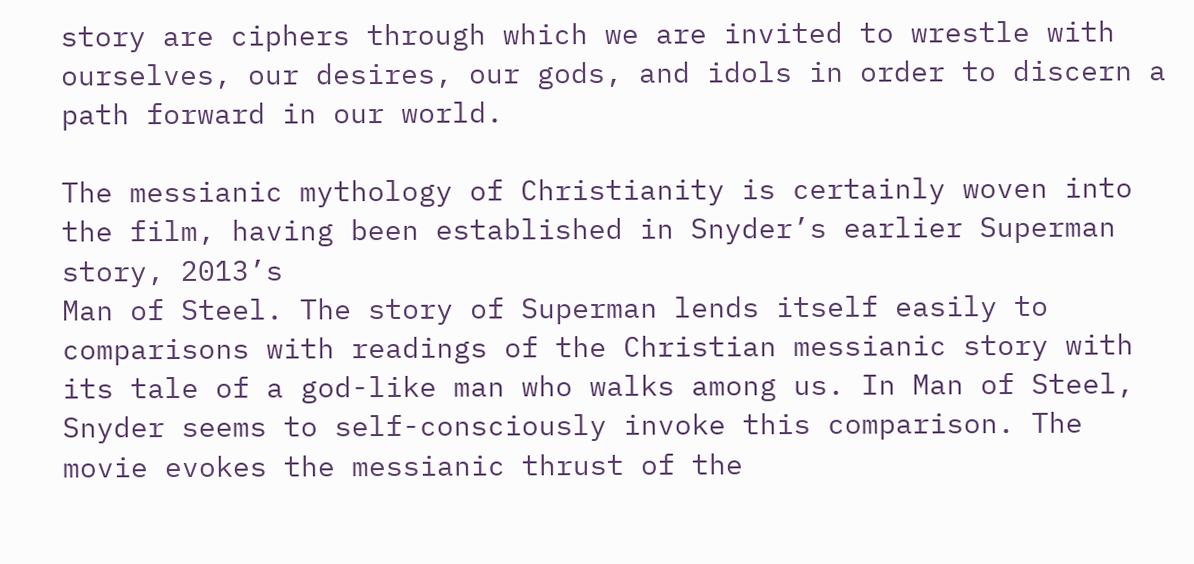story are ciphers through which we are invited to wrestle with ourselves, our desires, our gods, and idols in order to discern a path forward in our world.

The messianic mythology of Christianity is certainly woven into the film, having been established in Snyder’s earlier Superman story, 2013’s
Man of Steel. The story of Superman lends itself easily to comparisons with readings of the Christian messianic story with its tale of a god-like man who walks among us. In Man of Steel, Snyder seems to self-consciously invoke this comparison. The movie evokes the messianic thrust of the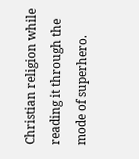Christian religion while reading it through the mode of superhero.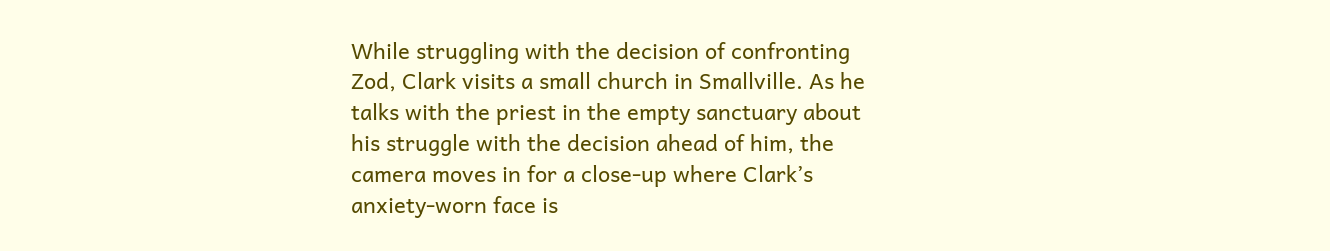While struggling with the decision of confronting Zod, Clark visits a small church in Smallville. As he talks with the priest in the empty sanctuary about his struggle with the decision ahead of him, the camera moves in for a close-up where Clark’s anxiety-worn face is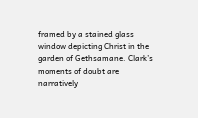framed by a stained glass window depicting Christ in the garden of Gethsamane. Clark’s moments of doubt are narratively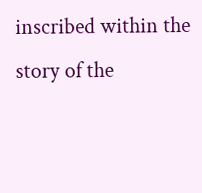inscribed within the story of the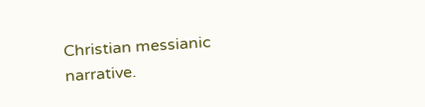Christian messianic narrative.